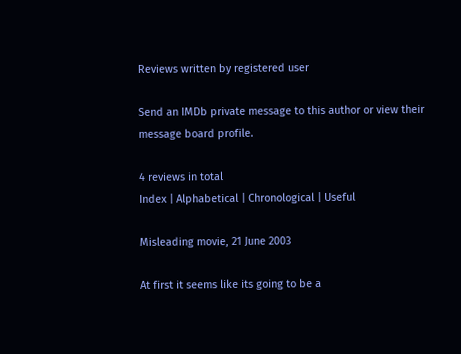Reviews written by registered user

Send an IMDb private message to this author or view their message board profile.

4 reviews in total
Index | Alphabetical | Chronological | Useful

Misleading movie, 21 June 2003

At first it seems like its going to be a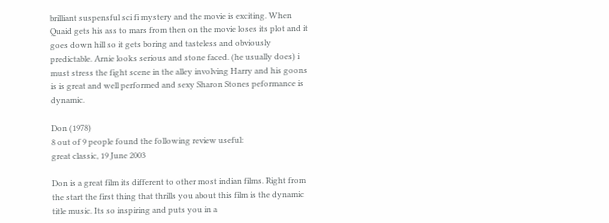brilliant suspensful sci fi mystery and the movie is exciting. When Quaid gets his ass to mars from then on the movie loses its plot and it goes down hill so it gets boring and tasteless and obviously predictable. Arnie looks serious and stone faced. (he usually does) i must stress the fight scene in the alley involving Harry and his goons is is great and well performed and sexy Sharon Stones peformance is dynamic.

Don (1978)
8 out of 9 people found the following review useful:
great classic, 19 June 2003

Don is a great film its different to other most indian films. Right from the start the first thing that thrills you about this film is the dynamic title music. Its so inspiring and puts you in a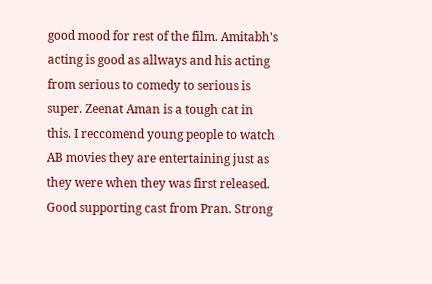good mood for rest of the film. Amitabh's acting is good as allways and his acting from serious to comedy to serious is super. Zeenat Aman is a tough cat in this. I reccomend young people to watch AB movies they are entertaining just as they were when they was first released. Good supporting cast from Pran. Strong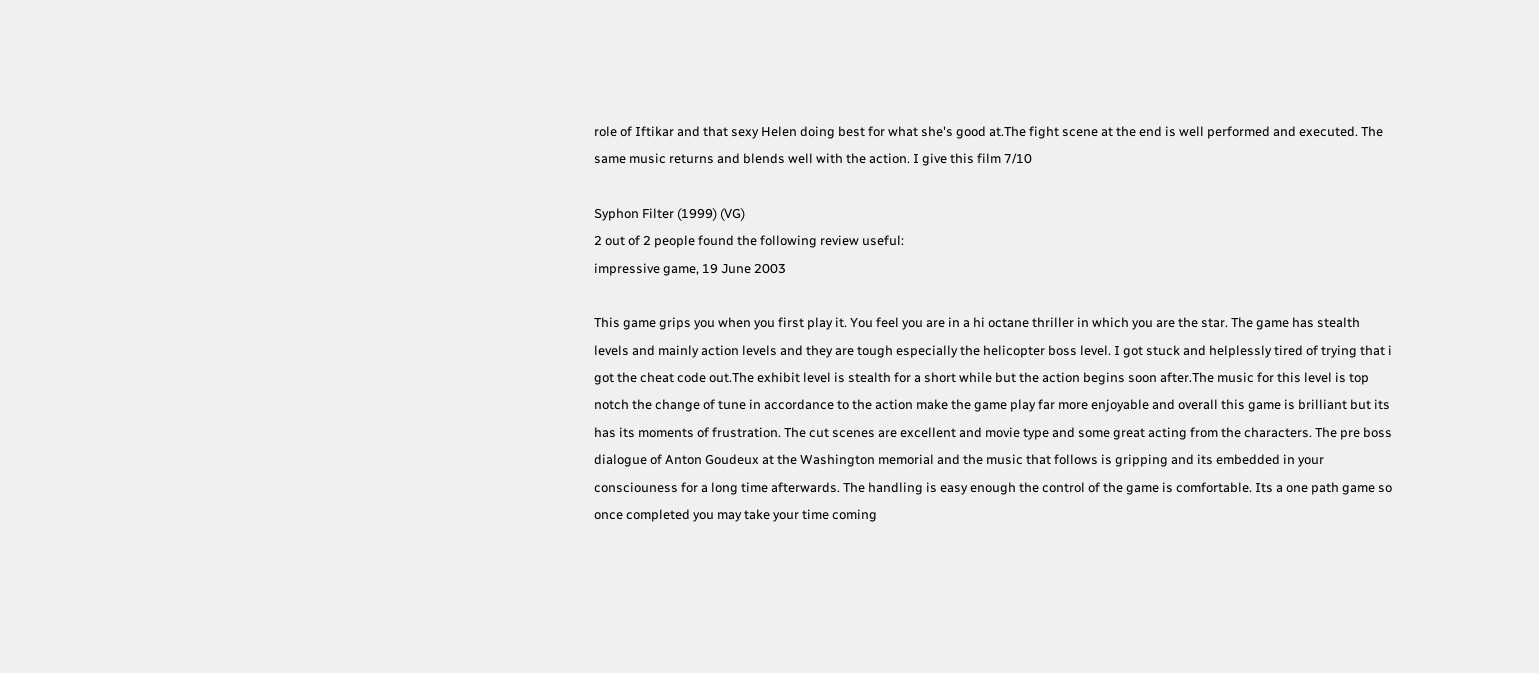role of Iftikar and that sexy Helen doing best for what she's good at.The fight scene at the end is well performed and executed. The same music returns and blends well with the action. I give this film 7/10

Syphon Filter (1999) (VG)
2 out of 2 people found the following review useful:
impressive game, 19 June 2003

This game grips you when you first play it. You feel you are in a hi octane thriller in which you are the star. The game has stealth levels and mainly action levels and they are tough especially the helicopter boss level. I got stuck and helplessly tired of trying that i got the cheat code out.The exhibit level is stealth for a short while but the action begins soon after.The music for this level is top notch the change of tune in accordance to the action make the game play far more enjoyable and overall this game is brilliant but its has its moments of frustration. The cut scenes are excellent and movie type and some great acting from the characters. The pre boss dialogue of Anton Goudeux at the Washington memorial and the music that follows is gripping and its embedded in your consciouness for a long time afterwards. The handling is easy enough the control of the game is comfortable. Its a one path game so once completed you may take your time coming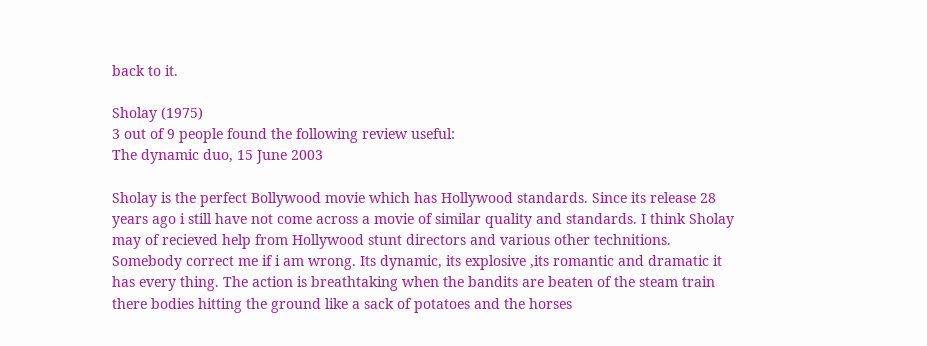back to it.

Sholay (1975)
3 out of 9 people found the following review useful:
The dynamic duo, 15 June 2003

Sholay is the perfect Bollywood movie which has Hollywood standards. Since its release 28 years ago i still have not come across a movie of similar quality and standards. I think Sholay may of recieved help from Hollywood stunt directors and various other technitions. Somebody correct me if i am wrong. Its dynamic, its explosive ,its romantic and dramatic it has every thing. The action is breathtaking when the bandits are beaten of the steam train there bodies hitting the ground like a sack of potatoes and the horses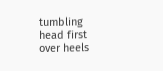tumbling head first over heels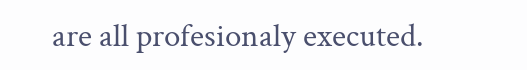are all profesionaly executed.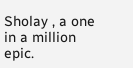Sholay , a one in a million epic.